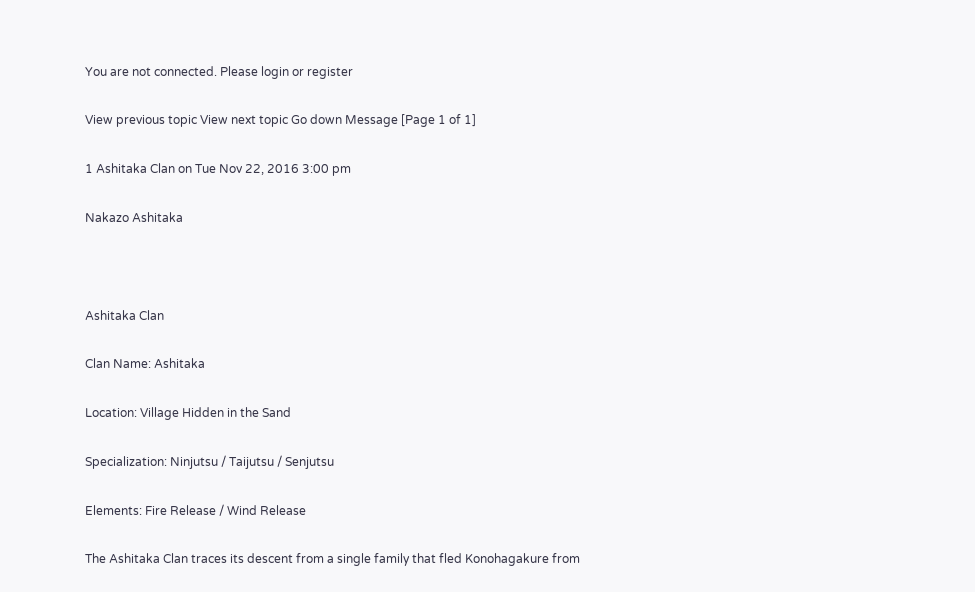You are not connected. Please login or register

View previous topic View next topic Go down Message [Page 1 of 1]

1 Ashitaka Clan on Tue Nov 22, 2016 3:00 pm

Nakazo Ashitaka



Ashitaka Clan

Clan Name: Ashitaka

Location: Village Hidden in the Sand

Specialization: Ninjutsu / Taijutsu / Senjutsu

Elements: Fire Release / Wind Release

The Ashitaka Clan traces its descent from a single family that fled Konohagakure from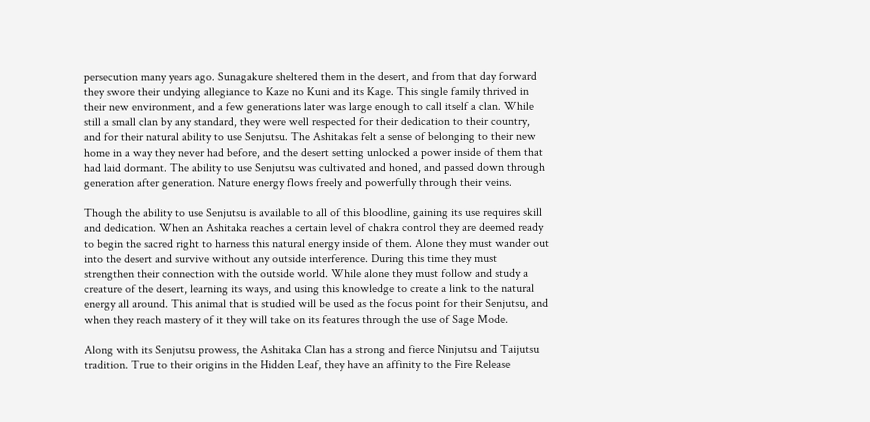persecution many years ago. Sunagakure sheltered them in the desert, and from that day forward they swore their undying allegiance to Kaze no Kuni and its Kage. This single family thrived in their new environment, and a few generations later was large enough to call itself a clan. While still a small clan by any standard, they were well respected for their dedication to their country, and for their natural ability to use Senjutsu. The Ashitakas felt a sense of belonging to their new home in a way they never had before, and the desert setting unlocked a power inside of them that had laid dormant. The ability to use Senjutsu was cultivated and honed, and passed down through generation after generation. Nature energy flows freely and powerfully through their veins.

Though the ability to use Senjutsu is available to all of this bloodline, gaining its use requires skill and dedication. When an Ashitaka reaches a certain level of chakra control they are deemed ready to begin the sacred right to harness this natural energy inside of them. Alone they must wander out into the desert and survive without any outside interference. During this time they must strengthen their connection with the outside world. While alone they must follow and study a creature of the desert, learning its ways, and using this knowledge to create a link to the natural energy all around. This animal that is studied will be used as the focus point for their Senjutsu, and when they reach mastery of it they will take on its features through the use of Sage Mode.

Along with its Senjutsu prowess, the Ashitaka Clan has a strong and fierce Ninjutsu and Taijutsu tradition. True to their origins in the Hidden Leaf, they have an affinity to the Fire Release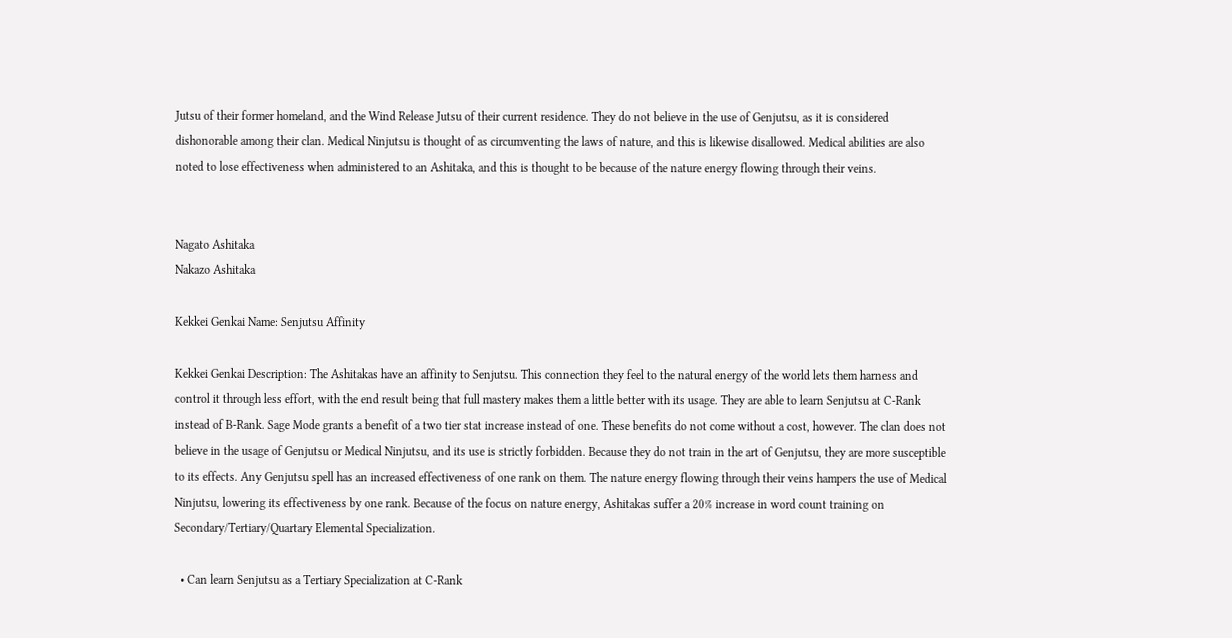Jutsu of their former homeland, and the Wind Release Jutsu of their current residence. They do not believe in the use of Genjutsu, as it is considered dishonorable among their clan. Medical Ninjutsu is thought of as circumventing the laws of nature, and this is likewise disallowed. Medical abilities are also noted to lose effectiveness when administered to an Ashitaka, and this is thought to be because of the nature energy flowing through their veins.


Nagato Ashitaka
Nakazo Ashitaka

Kekkei Genkai Name: Senjutsu Affinity

Kekkei Genkai Description: The Ashitakas have an affinity to Senjutsu. This connection they feel to the natural energy of the world lets them harness and control it through less effort, with the end result being that full mastery makes them a little better with its usage. They are able to learn Senjutsu at C-Rank instead of B-Rank. Sage Mode grants a benefit of a two tier stat increase instead of one. These benefits do not come without a cost, however. The clan does not believe in the usage of Genjutsu or Medical Ninjutsu, and its use is strictly forbidden. Because they do not train in the art of Genjutsu, they are more susceptible to its effects. Any Genjutsu spell has an increased effectiveness of one rank on them. The nature energy flowing through their veins hampers the use of Medical Ninjutsu, lowering its effectiveness by one rank. Because of the focus on nature energy, Ashitakas suffer a 20% increase in word count training on Secondary/Tertiary/Quartary Elemental Specialization.

  • Can learn Senjutsu as a Tertiary Specialization at C-Rank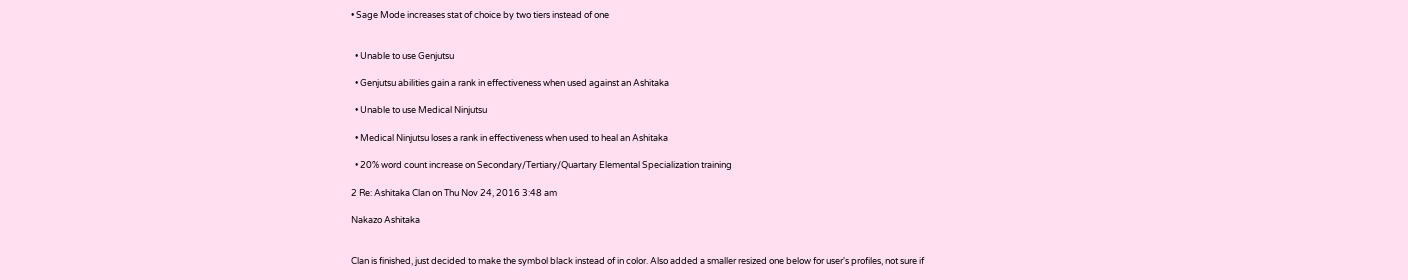• Sage Mode increases stat of choice by two tiers instead of one


  • Unable to use Genjutsu

  • Genjutsu abilities gain a rank in effectiveness when used against an Ashitaka

  • Unable to use Medical Ninjutsu

  • Medical Ninjutsu loses a rank in effectiveness when used to heal an Ashitaka

  • 20% word count increase on Secondary/Tertiary/Quartary Elemental Specialization training

2 Re: Ashitaka Clan on Thu Nov 24, 2016 3:48 am

Nakazo Ashitaka


Clan is finished, just decided to make the symbol black instead of in color. Also added a smaller resized one below for user's profiles, not sure if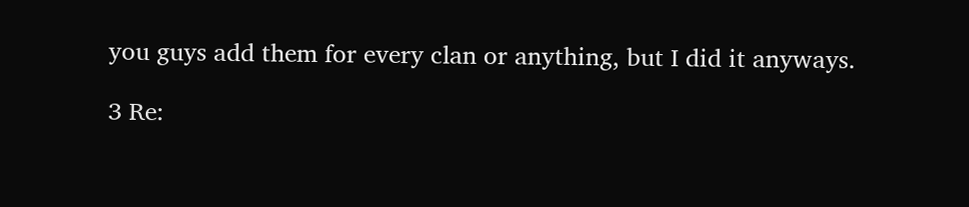you guys add them for every clan or anything, but I did it anyways.

3 Re: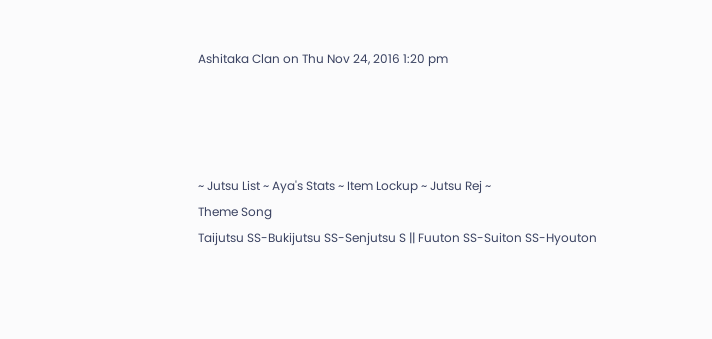Ashitaka Clan on Thu Nov 24, 2016 1:20 pm




~ Jutsu List ~ Aya's Stats ~ Item Lockup ~ Jutsu Rej ~
Theme Song
Taijutsu SS-Bukijutsu SS-Senjutsu S || Fuuton SS-Suiton SS-Hyouton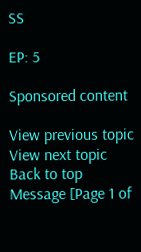SS

EP: 5

Sponsored content

View previous topic View next topic Back to top Message [Page 1 of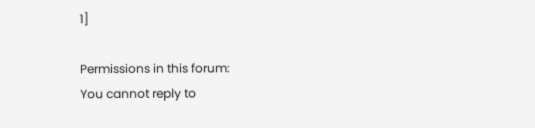1]

Permissions in this forum:
You cannot reply to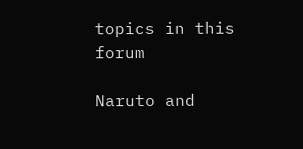topics in this forum

Naruto and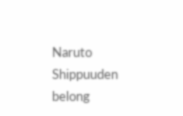Naruto Shippuuden belong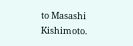to Masashi Kishimoto.